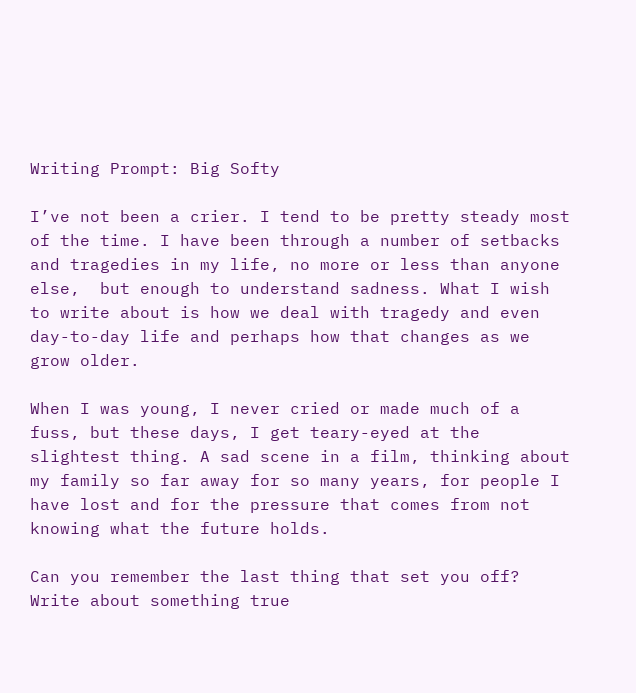Writing Prompt: Big Softy

I’ve not been a crier. I tend to be pretty steady most of the time. I have been through a number of setbacks and tragedies in my life, no more or less than anyone else,  but enough to understand sadness. What I wish to write about is how we deal with tragedy and even day-to-day life and perhaps how that changes as we grow older.

When I was young, I never cried or made much of a fuss, but these days, I get teary-eyed at the slightest thing. A sad scene in a film, thinking about my family so far away for so many years, for people I have lost and for the pressure that comes from not knowing what the future holds.

Can you remember the last thing that set you off? Write about something true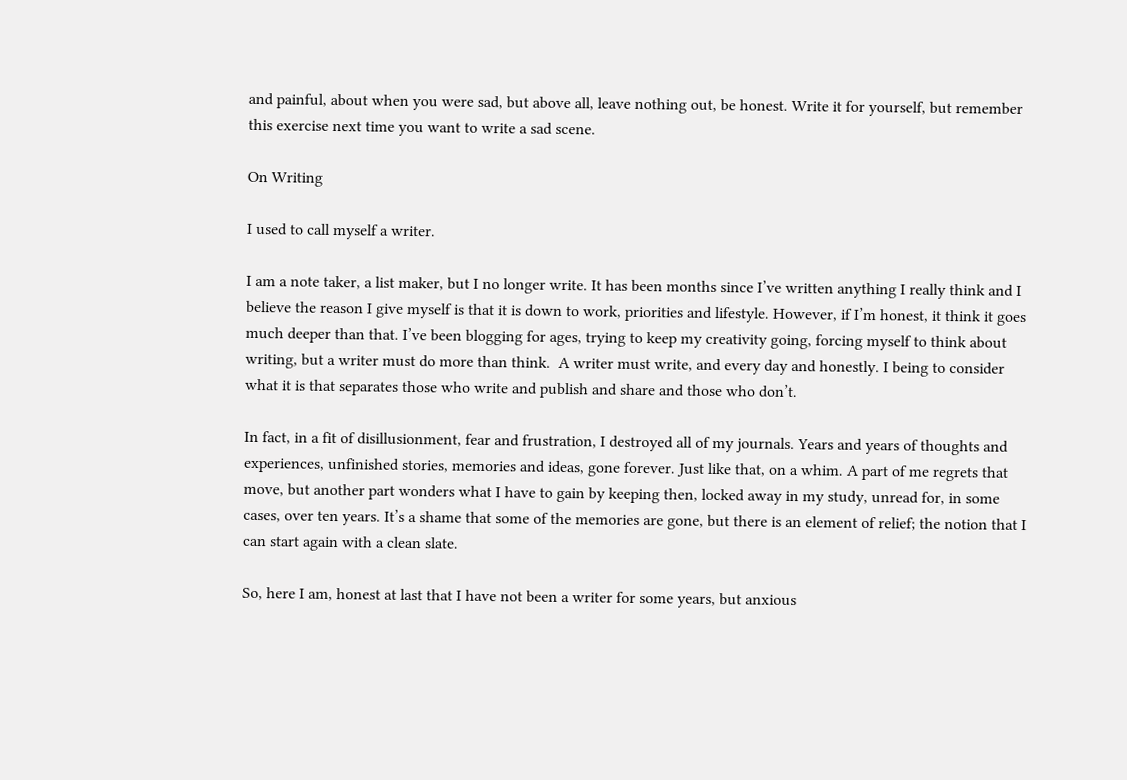and painful, about when you were sad, but above all, leave nothing out, be honest. Write it for yourself, but remember this exercise next time you want to write a sad scene.

On Writing

I used to call myself a writer.

I am a note taker, a list maker, but I no longer write. It has been months since I’ve written anything I really think and I believe the reason I give myself is that it is down to work, priorities and lifestyle. However, if I’m honest, it think it goes much deeper than that. I’ve been blogging for ages, trying to keep my creativity going, forcing myself to think about writing, but a writer must do more than think.  A writer must write, and every day and honestly. I being to consider what it is that separates those who write and publish and share and those who don’t.

In fact, in a fit of disillusionment, fear and frustration, I destroyed all of my journals. Years and years of thoughts and experiences, unfinished stories, memories and ideas, gone forever. Just like that, on a whim. A part of me regrets that move, but another part wonders what I have to gain by keeping then, locked away in my study, unread for, in some cases, over ten years. It’s a shame that some of the memories are gone, but there is an element of relief; the notion that I can start again with a clean slate.

So, here I am, honest at last that I have not been a writer for some years, but anxious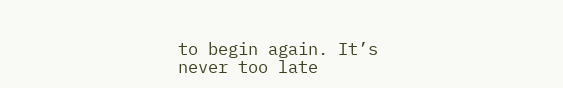to begin again. It’s never too late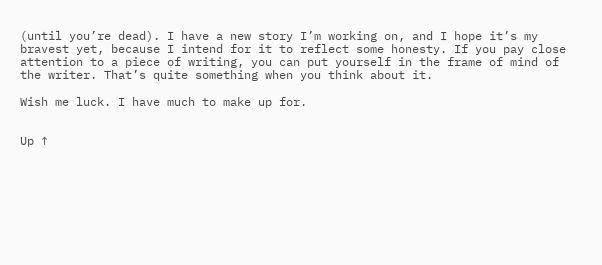(until you’re dead). I have a new story I’m working on, and I hope it’s my bravest yet, because I intend for it to reflect some honesty. If you pay close attention to a piece of writing, you can put yourself in the frame of mind of the writer. That’s quite something when you think about it.

Wish me luck. I have much to make up for.


Up ↑